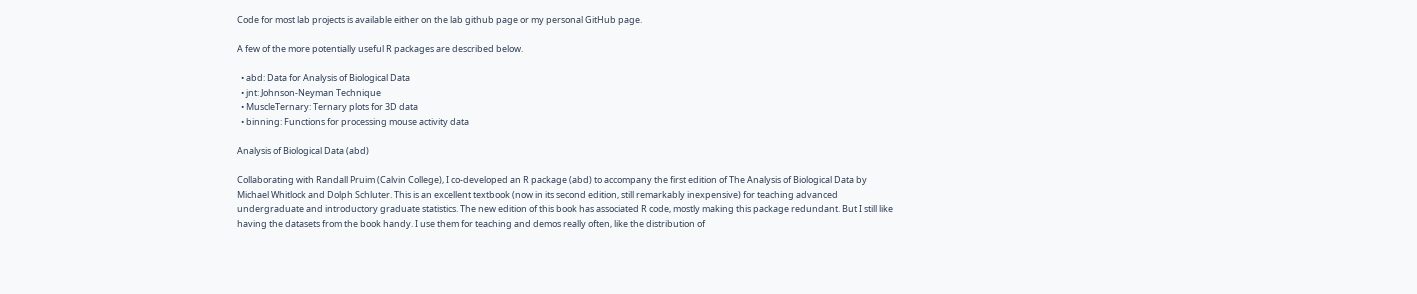Code for most lab projects is available either on the lab github page or my personal GitHub page.

A few of the more potentially useful R packages are described below.

  • abd: Data for Analysis of Biological Data
  • jnt: Johnson-Neyman Technique
  • MuscleTernary: Ternary plots for 3D data
  • binning: Functions for processing mouse activity data

Analysis of Biological Data (abd)

Collaborating with Randall Pruim (Calvin College), I co-developed an R package (abd) to accompany the first edition of The Analysis of Biological Data by Michael Whitlock and Dolph Schluter. This is an excellent textbook (now in its second edition, still remarkably inexpensive) for teaching advanced undergraduate and introductory graduate statistics. The new edition of this book has associated R code, mostly making this package redundant. But I still like having the datasets from the book handy. I use them for teaching and demos really often, like the distribution of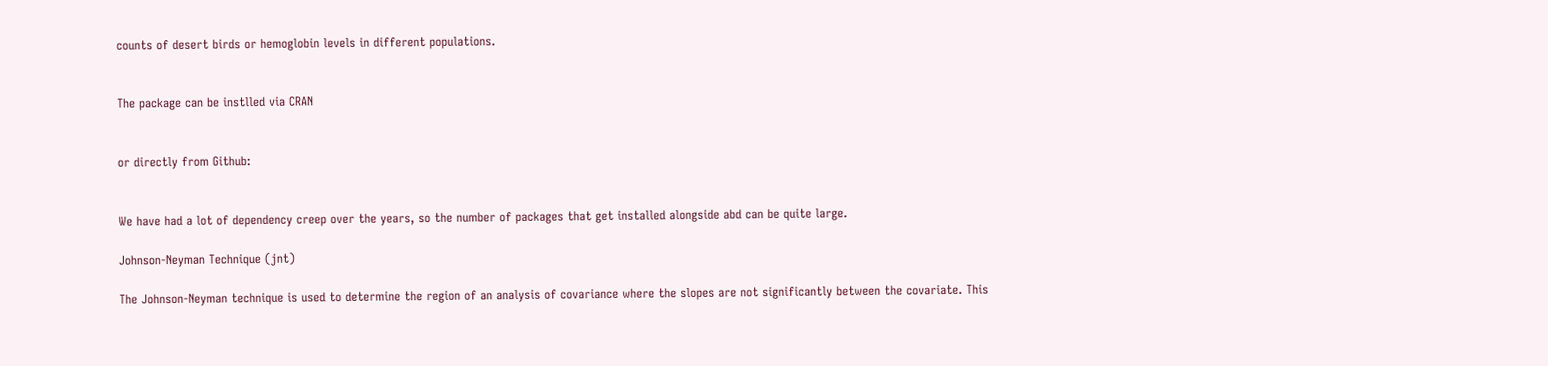counts of desert birds or hemoglobin levels in different populations.


The package can be instlled via CRAN


or directly from Github:


We have had a lot of dependency creep over the years, so the number of packages that get installed alongside abd can be quite large.

Johnson-Neyman Technique (jnt)

The Johnson-Neyman technique is used to determine the region of an analysis of covariance where the slopes are not significantly between the covariate. This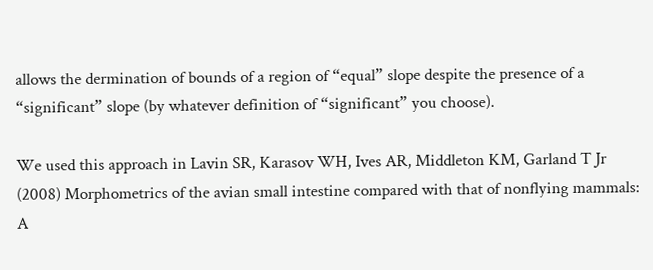allows the dermination of bounds of a region of “equal” slope despite the presence of a “significant” slope (by whatever definition of “significant” you choose).

We used this approach in Lavin SR, Karasov WH, Ives AR, Middleton KM, Garland T Jr (2008) Morphometrics of the avian small intestine compared with that of nonflying mammals: A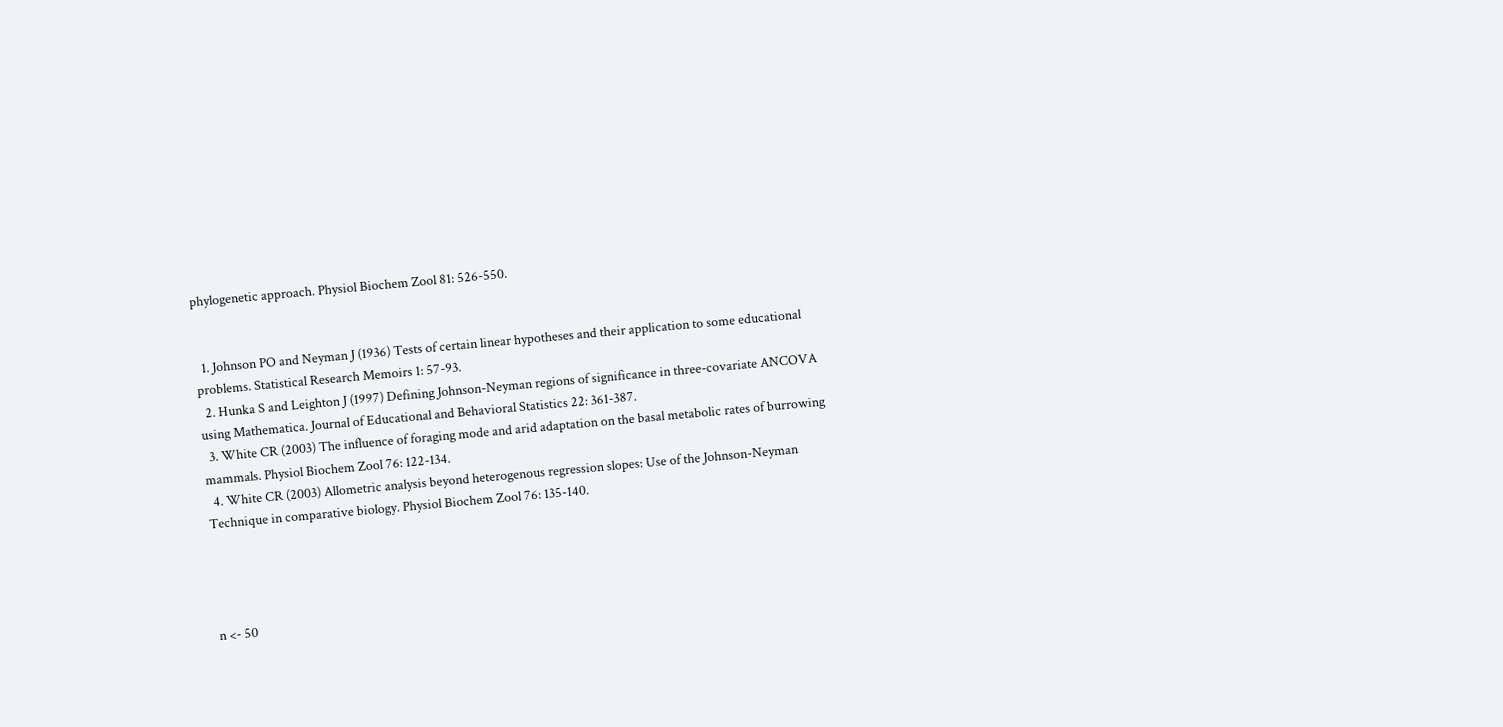phylogenetic approach. Physiol Biochem Zool 81: 526-550.


  1. Johnson PO and Neyman J (1936) Tests of certain linear hypotheses and their application to some educational problems. Statistical Research Memoirs 1: 57-93.
  2. Hunka S and Leighton J (1997) Defining Johnson-Neyman regions of significance in three-covariate ANCOVA using Mathematica. Journal of Educational and Behavioral Statistics 22: 361-387.
  3. White CR (2003) The influence of foraging mode and arid adaptation on the basal metabolic rates of burrowing mammals. Physiol Biochem Zool 76: 122-134.
  4. White CR (2003) Allometric analysis beyond heterogenous regression slopes: Use of the Johnson-Neyman Technique in comparative biology. Physiol Biochem Zool 76: 135-140.




n <- 50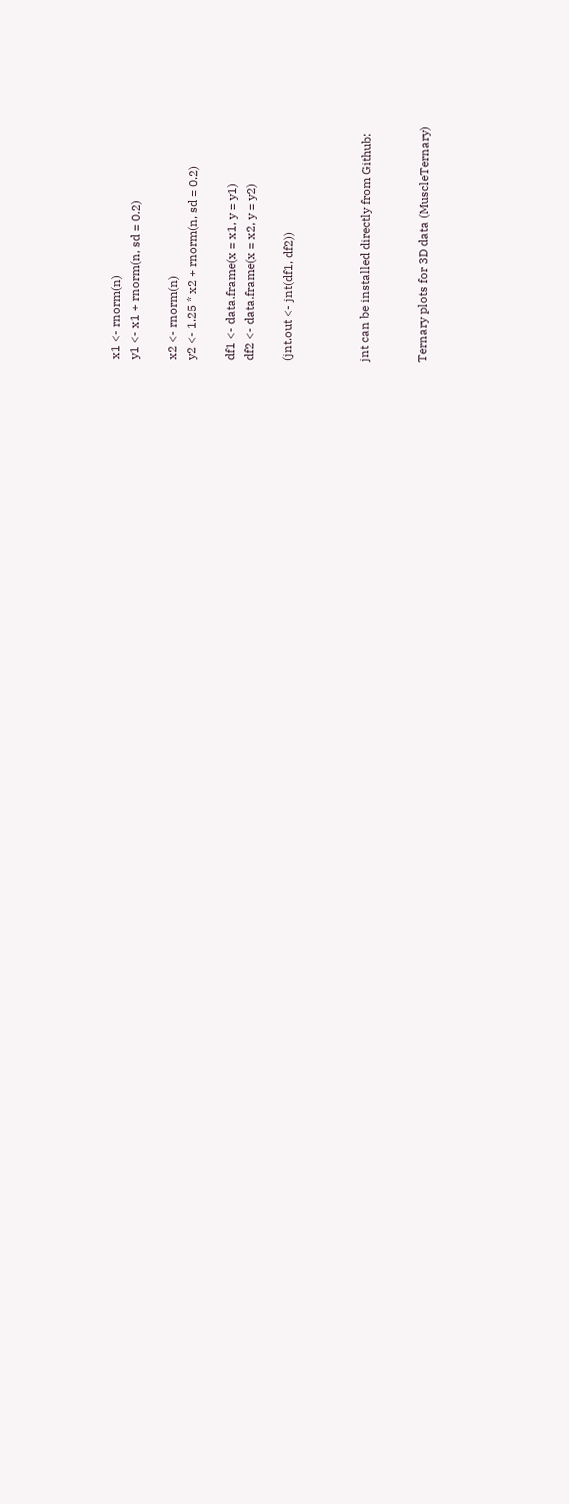x1 <- rnorm(n)
y1 <- x1 + rnorm(n, sd = 0.2)

x2 <- rnorm(n)
y2 <- 1.25 * x2 + rnorm(n, sd = 0.2)

df1 <- data.frame(x = x1, y = y1)
df2 <- data.frame(x = x2, y = y2)

(jnt.out <- jnt(df1, df2))



jnt can be installed directly from Github:


Ternary plots for 3D data (MuscleTernary)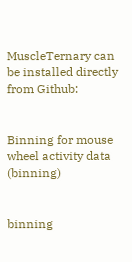MuscleTernary can be installed directly from Github:


Binning for mouse wheel activity data (binning)


binning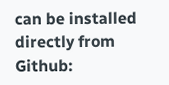can be installed directly from Github: